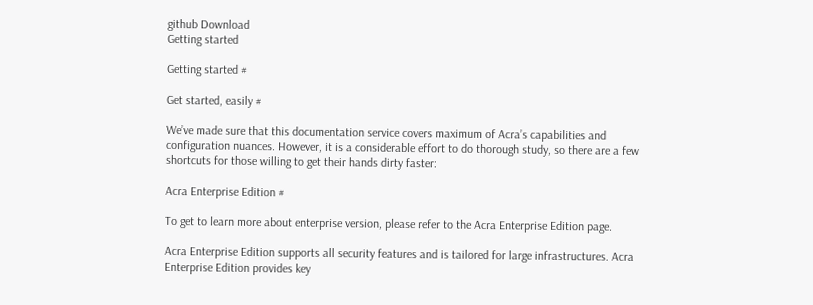github Download
Getting started

Getting started #

Get started, easily #

We’ve made sure that this documentation service covers maximum of Acra’s capabilities and configuration nuances. However, it is a considerable effort to do thorough study, so there are a few shortcuts for those willing to get their hands dirty faster:

Acra Enterprise Edition #

To get to learn more about enterprise version, please refer to the Acra Enterprise Edition page.

Acra Enterprise Edition supports all security features and is tailored for large infrastructures. Acra Enterprise Edition provides key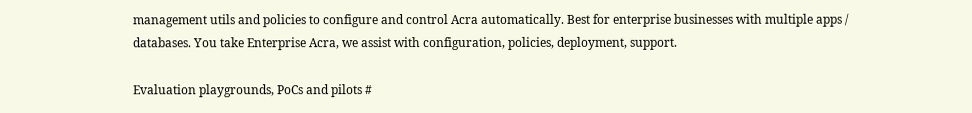management utils and policies to configure and control Acra automatically. Best for enterprise businesses with multiple apps / databases. You take Enterprise Acra, we assist with configuration, policies, deployment, support.

Evaluation playgrounds, PoCs and pilots #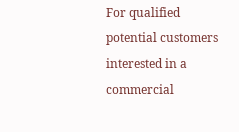For qualified potential customers interested in a commercial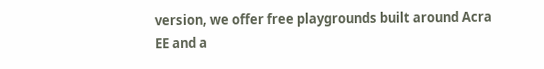version, we offer free playgrounds built around Acra EE and a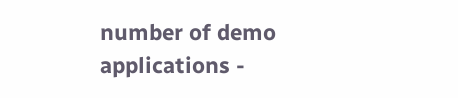number of demo applications -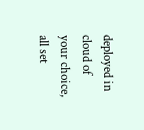deployed in cloud of your choice, all set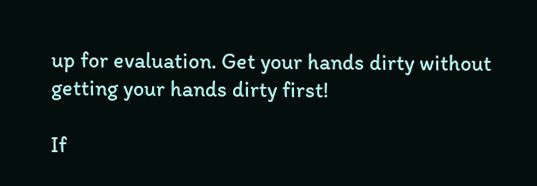up for evaluation. Get your hands dirty without getting your hands dirty first!

If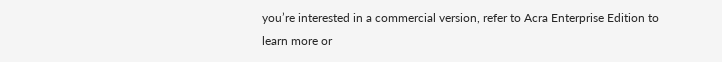you’re interested in a commercial version, refer to Acra Enterprise Edition to learn more or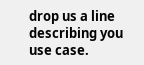drop us a line describing you use case.